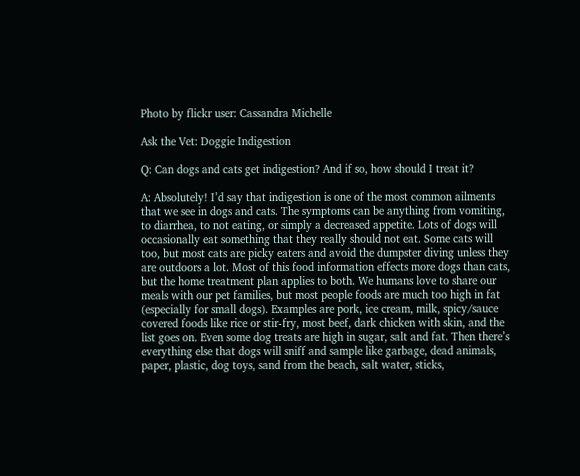Photo by flickr user: Cassandra Michelle

Ask the Vet: Doggie Indigestion

Q: Can dogs and cats get indigestion? And if so, how should I treat it?

A: Absolutely! I’d say that indigestion is one of the most common ailments that we see in dogs and cats. The symptoms can be anything from vomiting, to diarrhea, to not eating, or simply a decreased appetite. Lots of dogs will occasionally eat something that they really should not eat. Some cats will too, but most cats are picky eaters and avoid the dumpster diving unless they are outdoors a lot. Most of this food information effects more dogs than cats, but the home treatment plan applies to both. We humans love to share our meals with our pet families, but most people foods are much too high in fat (especially for small dogs). Examples are pork, ice cream, milk, spicy/sauce covered foods like rice or stir-fry, most beef, dark chicken with skin, and the list goes on. Even some dog treats are high in sugar, salt and fat. Then there’s everything else that dogs will sniff and sample like garbage, dead animals, paper, plastic, dog toys, sand from the beach, salt water, sticks,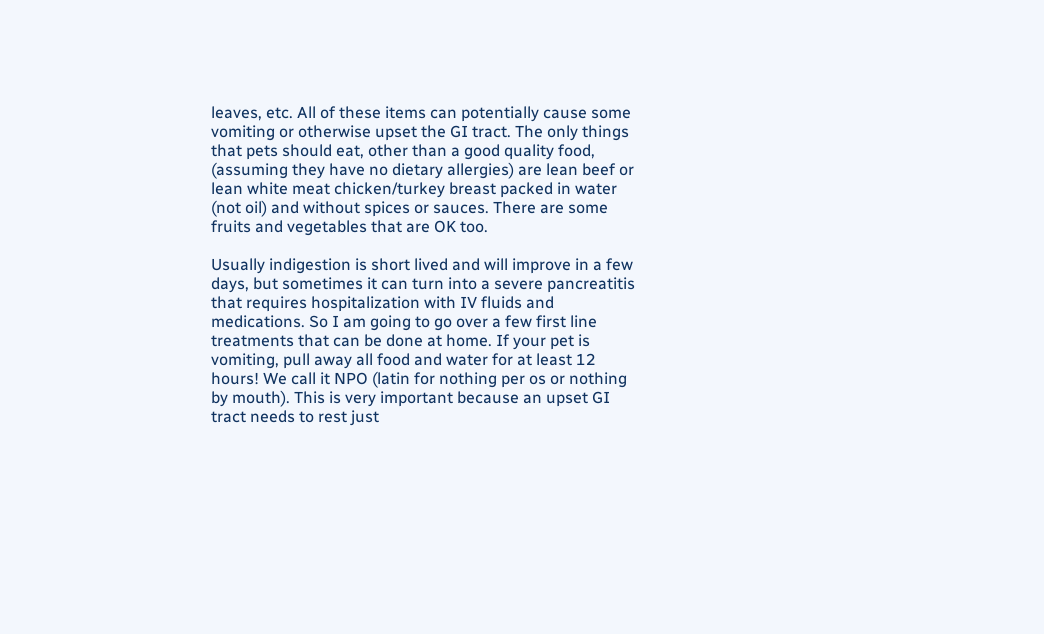leaves, etc. All of these items can potentially cause some vomiting or otherwise upset the GI tract. The only things that pets should eat, other than a good quality food, (assuming they have no dietary allergies) are lean beef or lean white meat chicken/turkey breast packed in water (not oil) and without spices or sauces. There are some fruits and vegetables that are OK too.

Usually indigestion is short lived and will improve in a few days, but sometimes it can turn into a severe pancreatitis that requires hospitalization with IV fluids and medications. So I am going to go over a few first line treatments that can be done at home. If your pet is vomiting, pull away all food and water for at least 12 hours! We call it NPO (latin for nothing per os or nothing by mouth). This is very important because an upset GI tract needs to rest just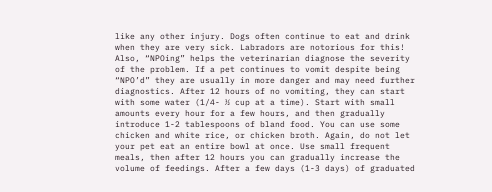like any other injury. Dogs often continue to eat and drink when they are very sick. Labradors are notorious for this! Also, “NPOing” helps the veterinarian diagnose the severity of the problem. If a pet continues to vomit despite being “NPO’d” they are usually in more danger and may need further diagnostics. After 12 hours of no vomiting, they can start with some water (1/4- ½ cup at a time). Start with small amounts every hour for a few hours, and then gradually introduce 1-2 tablespoons of bland food. You can use some chicken and white rice, or chicken broth. Again, do not let your pet eat an entire bowl at once. Use small frequent meals, then after 12 hours you can gradually increase the volume of feedings. After a few days (1-3 days) of graduated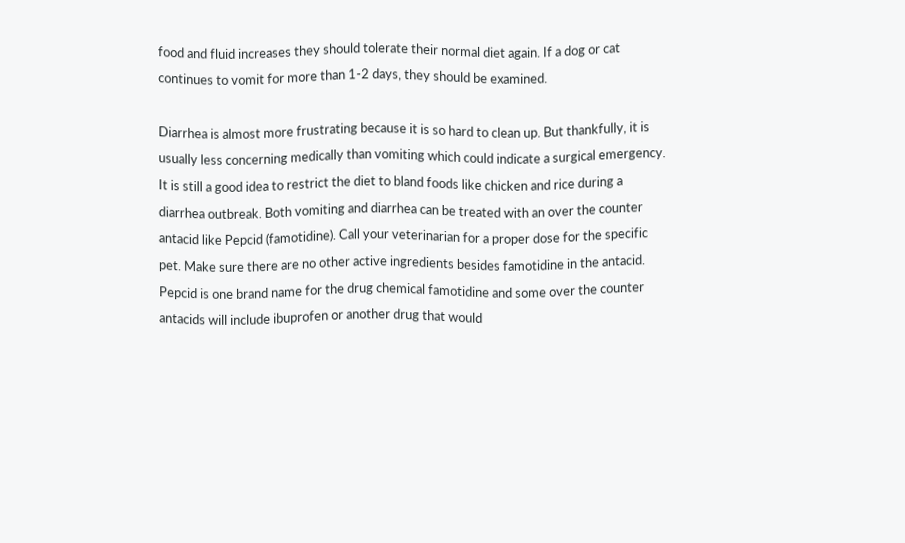food and fluid increases they should tolerate their normal diet again. If a dog or cat continues to vomit for more than 1-2 days, they should be examined.

Diarrhea is almost more frustrating because it is so hard to clean up. But thankfully, it is usually less concerning medically than vomiting which could indicate a surgical emergency. It is still a good idea to restrict the diet to bland foods like chicken and rice during a diarrhea outbreak. Both vomiting and diarrhea can be treated with an over the counter antacid like Pepcid (famotidine). Call your veterinarian for a proper dose for the specific pet. Make sure there are no other active ingredients besides famotidine in the antacid. Pepcid is one brand name for the drug chemical famotidine and some over the counter antacids will include ibuprofen or another drug that would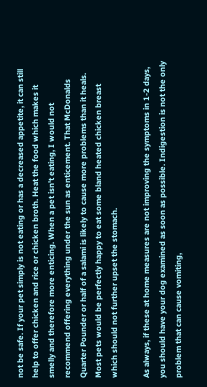not be safe. If your pet simply is not eating or has a decreased appetite, it can still help to offer chicken and rice or chicken broth. Heat the food which makes it smelly and therefore more enticing. When a pet isn't eating, I would not recommend offering everything under the sun as enticement. That McDonalds Quarter Pounder or half of a salami is likely to cause more problems than it heals. Most pets would be perfectly happy to eat some bland heated chicken breast which should not further upset the stomach.

As always, if these at home measures are not improving the symptoms in 1-2 days, you should have your dog examined as soon as possible. Indigestion is not the only problem that can cause vomiting,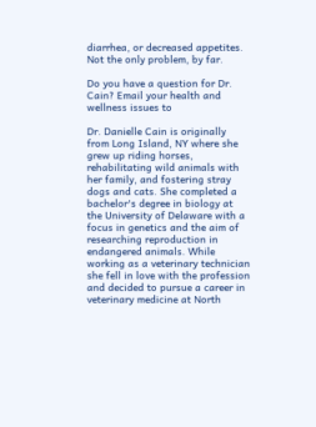diarrhea, or decreased appetites. Not the only problem, by far.

Do you have a question for Dr. Cain? Email your health and wellness issues to

Dr. Danielle Cain is originally from Long Island, NY where she grew up riding horses, rehabilitating wild animals with her family, and fostering stray dogs and cats. She completed a bachelor's degree in biology at the University of Delaware with a focus in genetics and the aim of researching reproduction in endangered animals. While working as a veterinary technician she fell in love with the profession and decided to pursue a career in veterinary medicine at North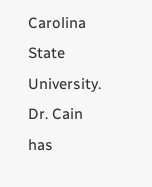Carolina State University. Dr. Cain has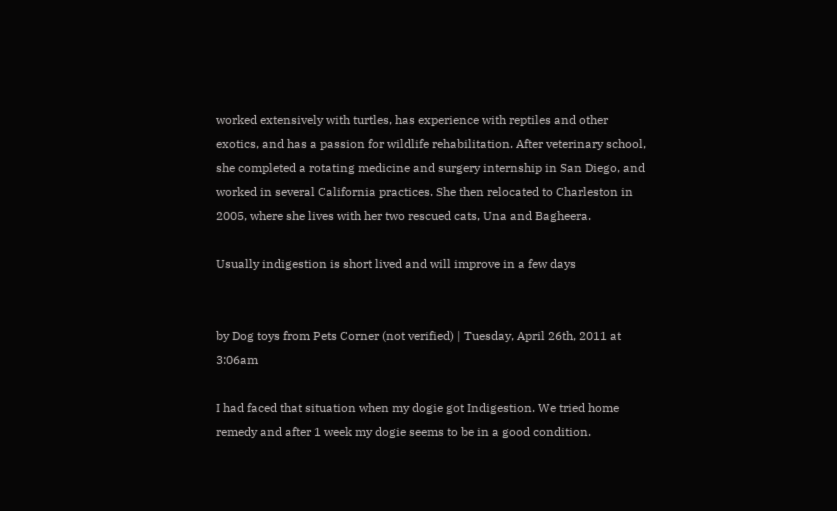worked extensively with turtles, has experience with reptiles and other exotics, and has a passion for wildlife rehabilitation. After veterinary school, she completed a rotating medicine and surgery internship in San Diego, and worked in several California practices. She then relocated to Charleston in 2005, where she lives with her two rescued cats, Una and Bagheera.

Usually indigestion is short lived and will improve in a few days


by Dog toys from Pets Corner (not verified) | Tuesday, April 26th, 2011 at 3:06am

I had faced that situation when my dogie got Indigestion. We tried home remedy and after 1 week my dogie seems to be in a good condition.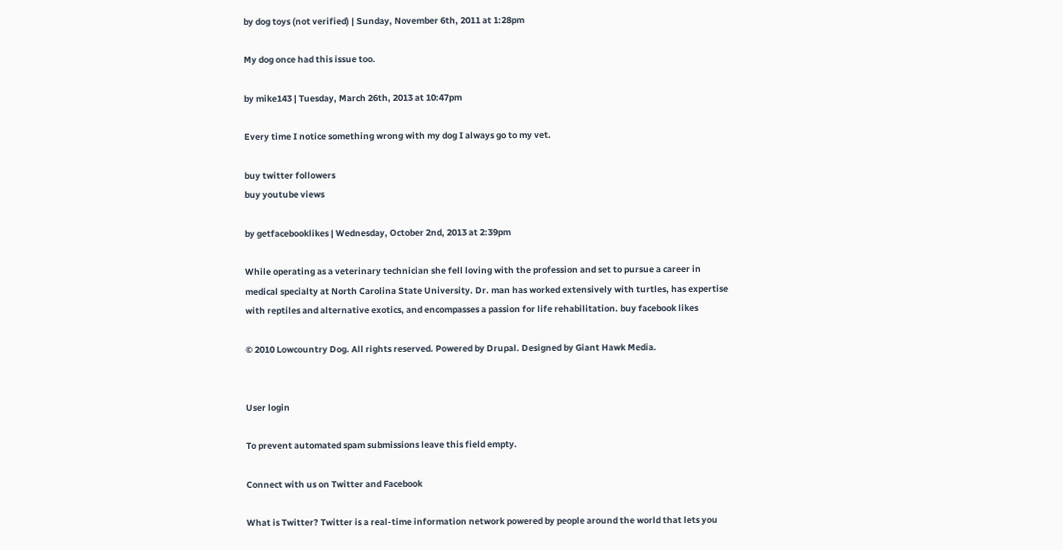by dog toys (not verified) | Sunday, November 6th, 2011 at 1:28pm

My dog once had this issue too.

by mike143 | Tuesday, March 26th, 2013 at 10:47pm

Every time I notice something wrong with my dog I always go to my vet.

buy twitter followers
buy youtube views

by getfacebooklikes | Wednesday, October 2nd, 2013 at 2:39pm

While operating as a veterinary technician she fell loving with the profession and set to pursue a career in medical specialty at North Carolina State University. Dr. man has worked extensively with turtles, has expertise with reptiles and alternative exotics, and encompasses a passion for life rehabilitation. buy facebook likes

© 2010 Lowcountry Dog. All rights reserved. Powered by Drupal. Designed by Giant Hawk Media.


User login

To prevent automated spam submissions leave this field empty.

Connect with us on Twitter and Facebook

What is Twitter? Twitter is a real-time information network powered by people around the world that lets you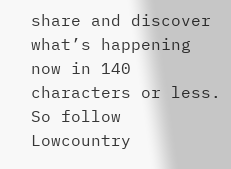share and discover what’s happening now in 140 characters or less. So follow Lowcountry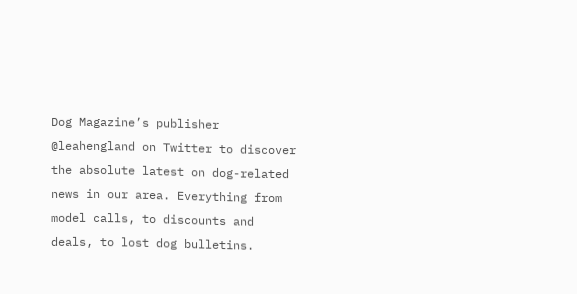Dog Magazine’s publisher @leahengland on Twitter to discover the absolute latest on dog-related news in our area. Everything from model calls, to discounts and deals, to lost dog bulletins.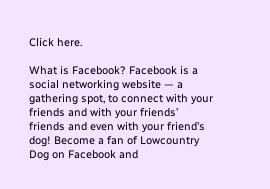Click here.

What is Facebook? Facebook is a social networking website — a gathering spot, to connect with your friends and with your friends’ friends and even with your friend’s dog! Become a fan of Lowcountry Dog on Facebook and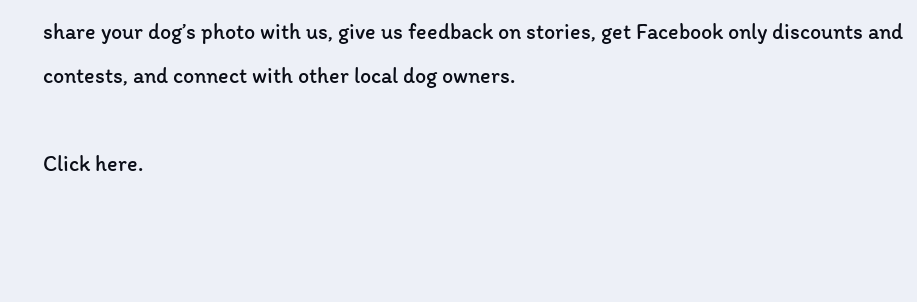share your dog’s photo with us, give us feedback on stories, get Facebook only discounts and contests, and connect with other local dog owners.

Click here.